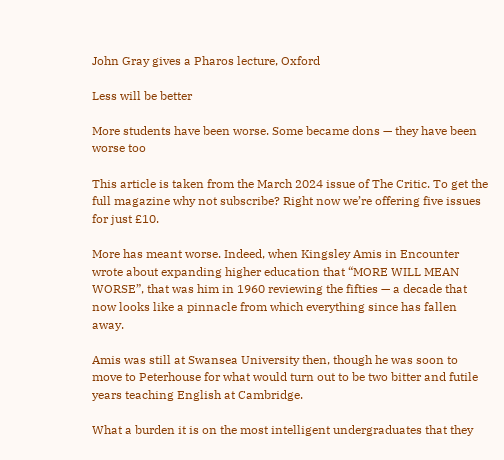John Gray gives a Pharos lecture, Oxford

Less will be better

More students have been worse. Some became dons — they have been worse too

This article is taken from the March 2024 issue of The Critic. To get the full magazine why not subscribe? Right now we’re offering five issues for just £10.

More has meant worse. Indeed, when Kingsley Amis in Encounter wrote about expanding higher education that “MORE WILL MEAN WORSE”, that was him in 1960 reviewing the fifties — a decade that now looks like a pinnacle from which everything since has fallen away.

Amis was still at Swansea University then, though he was soon to move to Peterhouse for what would turn out to be two bitter and futile years teaching English at Cambridge.

What a burden it is on the most intelligent undergraduates that they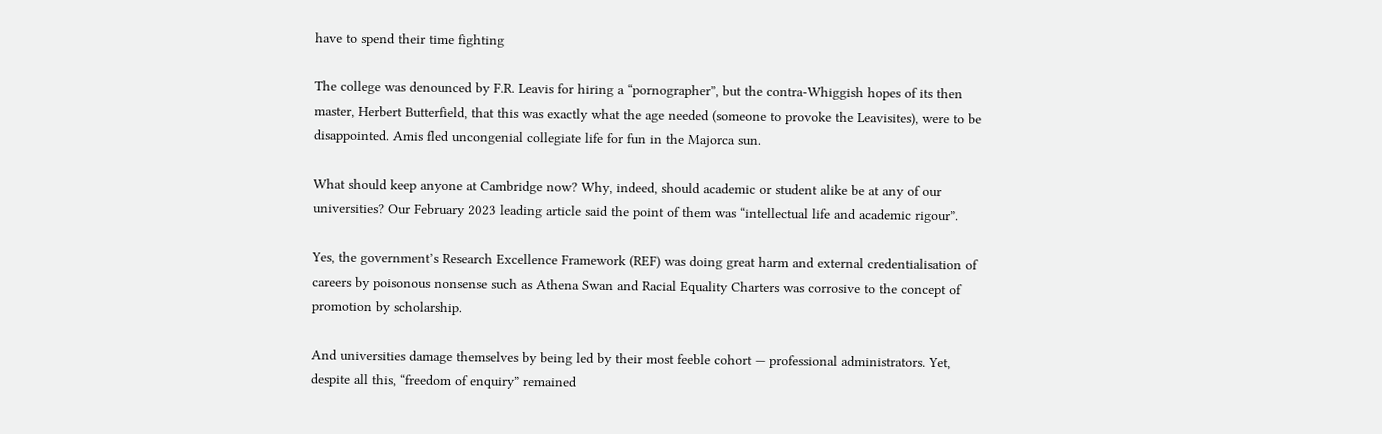have to spend their time fighting

The college was denounced by F.R. Leavis for hiring a “pornographer”, but the contra-Whiggish hopes of its then master, Herbert Butterfield, that this was exactly what the age needed (someone to provoke the Leavisites), were to be disappointed. Amis fled uncongenial collegiate life for fun in the Majorca sun.

What should keep anyone at Cambridge now? Why, indeed, should academic or student alike be at any of our universities? Our February 2023 leading article said the point of them was “intellectual life and academic rigour”.

Yes, the government’s Research Excellence Framework (REF) was doing great harm and external credentialisation of careers by poisonous nonsense such as Athena Swan and Racial Equality Charters was corrosive to the concept of promotion by scholarship.

And universities damage themselves by being led by their most feeble cohort — professional administrators. Yet, despite all this, “freedom of enquiry” remained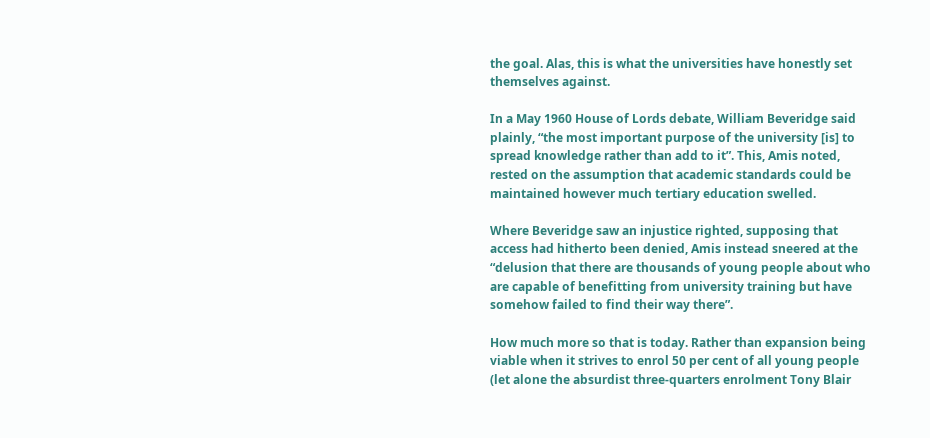the goal. Alas, this is what the universities have honestly set themselves against.

In a May 1960 House of Lords debate, William Beveridge said plainly, “the most important purpose of the university [is] to spread knowledge rather than add to it”. This, Amis noted, rested on the assumption that academic standards could be maintained however much tertiary education swelled.

Where Beveridge saw an injustice righted, supposing that access had hitherto been denied, Amis instead sneered at the “delusion that there are thousands of young people about who are capable of benefitting from university training but have somehow failed to find their way there”.

How much more so that is today. Rather than expansion being viable when it strives to enrol 50 per cent of all young people (let alone the absurdist three-quarters enrolment Tony Blair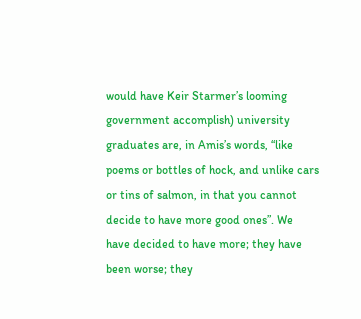would have Keir Starmer’s looming government accomplish) university graduates are, in Amis’s words, “like poems or bottles of hock, and unlike cars or tins of salmon, in that you cannot decide to have more good ones”. We have decided to have more; they have been worse; they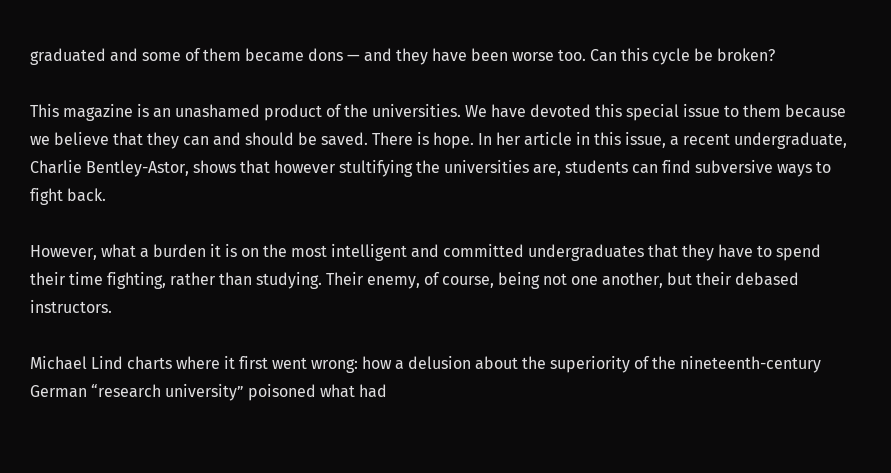graduated and some of them became dons — and they have been worse too. Can this cycle be broken?

This magazine is an unashamed product of the universities. We have devoted this special issue to them because we believe that they can and should be saved. There is hope. In her article in this issue, a recent undergraduate, Charlie Bentley-Astor, shows that however stultifying the universities are, students can find subversive ways to fight back.

However, what a burden it is on the most intelligent and committed undergraduates that they have to spend their time fighting, rather than studying. Their enemy, of course, being not one another, but their debased instructors.

Michael Lind charts where it first went wrong: how a delusion about the superiority of the nineteenth-century German “research university” poisoned what had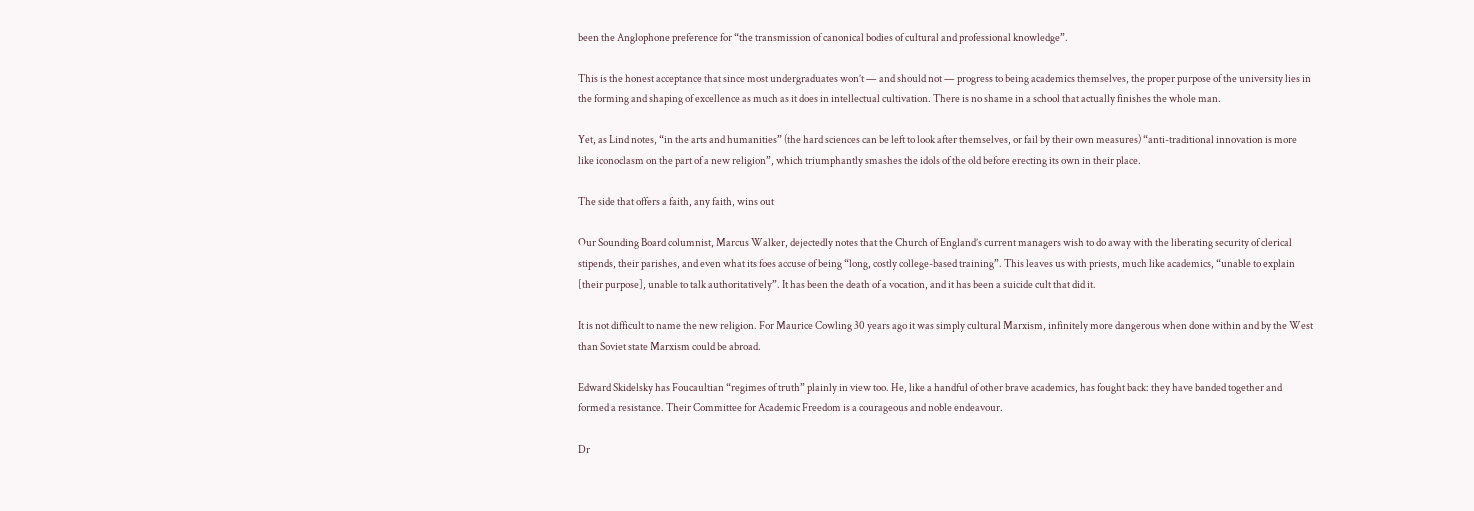been the Anglophone preference for “the transmission of canonical bodies of cultural and professional knowledge”.

This is the honest acceptance that since most undergraduates won’t — and should not — progress to being academics themselves, the proper purpose of the university lies in the forming and shaping of excellence as much as it does in intellectual cultivation. There is no shame in a school that actually finishes the whole man.

Yet, as Lind notes, “in the arts and humanities” (the hard sciences can be left to look after themselves, or fail by their own measures) “anti-traditional innovation is more like iconoclasm on the part of a new religion”, which triumphantly smashes the idols of the old before erecting its own in their place.

The side that offers a faith, any faith, wins out

Our Sounding Board columnist, Marcus Walker, dejectedly notes that the Church of England’s current managers wish to do away with the liberating security of clerical stipends, their parishes, and even what its foes accuse of being “long, costly college-based training”. This leaves us with priests, much like academics, “unable to explain [their purpose], unable to talk authoritatively”. It has been the death of a vocation, and it has been a suicide cult that did it.

It is not difficult to name the new religion. For Maurice Cowling 30 years ago it was simply cultural Marxism, infinitely more dangerous when done within and by the West than Soviet state Marxism could be abroad.

Edward Skidelsky has Foucaultian “regimes of truth” plainly in view too. He, like a handful of other brave academics, has fought back: they have banded together and formed a resistance. Their Committee for Academic Freedom is a courageous and noble endeavour.

Dr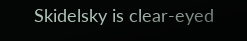Skidelsky is clear-eyed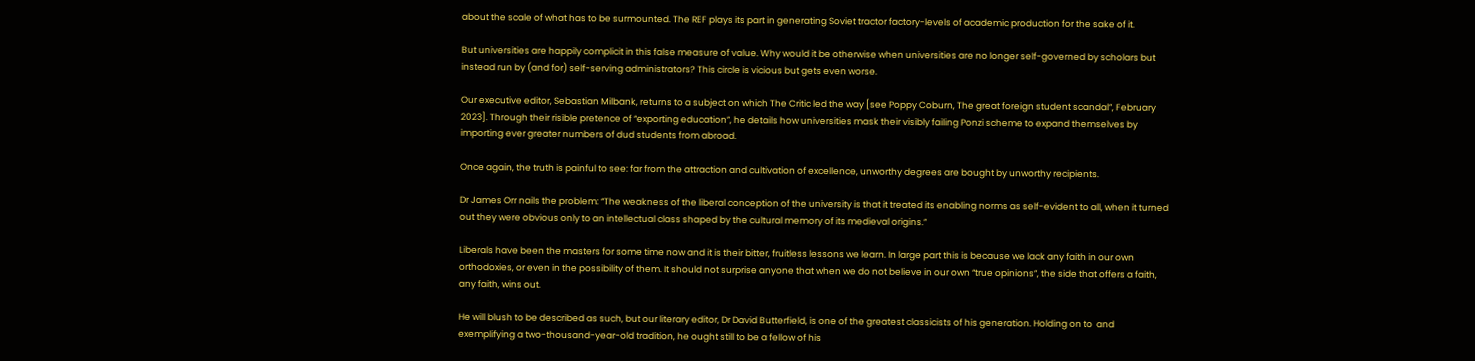about the scale of what has to be surmounted. The REF plays its part in generating Soviet tractor factory-levels of academic production for the sake of it.

But universities are happily complicit in this false measure of value. Why would it be otherwise when universities are no longer self-governed by scholars but instead run by (and for) self-serving administrators? This circle is vicious but gets even worse.

Our executive editor, Sebastian Milbank, returns to a subject on which The Critic led the way [see Poppy Coburn, The great foreign student scandal”, February 2023]. Through their risible pretence of “exporting education”, he details how universities mask their visibly failing Ponzi scheme to expand themselves by importing ever greater numbers of dud students from abroad.

Once again, the truth is painful to see: far from the attraction and cultivation of excellence, unworthy degrees are bought by unworthy recipients.

Dr James Orr nails the problem: “The weakness of the liberal conception of the university is that it treated its enabling norms as self-evident to all, when it turned out they were obvious only to an intellectual class shaped by the cultural memory of its medieval origins.”

Liberals have been the masters for some time now and it is their bitter, fruitless lessons we learn. In large part this is because we lack any faith in our own orthodoxies, or even in the possibility of them. It should not surprise anyone that when we do not believe in our own “true opinions”, the side that offers a faith, any faith, wins out.

He will blush to be described as such, but our literary editor, Dr David Butterfield, is one of the greatest classicists of his generation. Holding on to  and exemplifying a two-thousand-year-old tradition, he ought still to be a fellow of his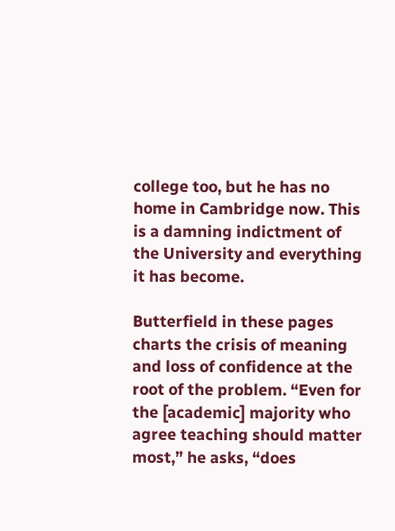college too, but he has no home in Cambridge now. This is a damning indictment of the University and everything it has become.

Butterfield in these pages charts the crisis of meaning and loss of confidence at the root of the problem. “Even for the [academic] majority who agree teaching should matter most,” he asks, “does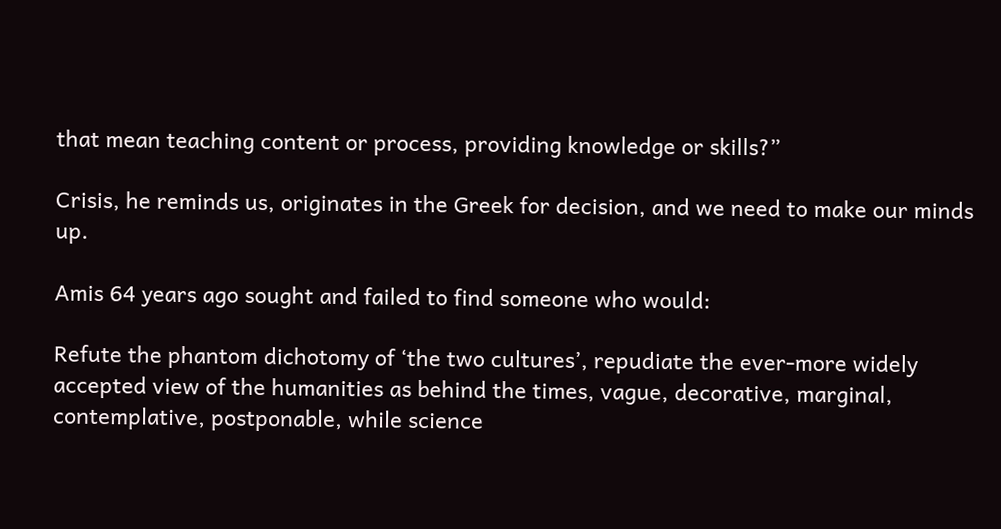that mean teaching content or process, providing knowledge or skills?”

Crisis, he reminds us, originates in the Greek for decision, and we need to make our minds up.

Amis 64 years ago sought and failed to find someone who would:

Refute the phantom dichotomy of ‘the two cultures’, repudiate the ever-more widely accepted view of the humanities as behind the times, vague, decorative, marginal, contemplative, postponable, while science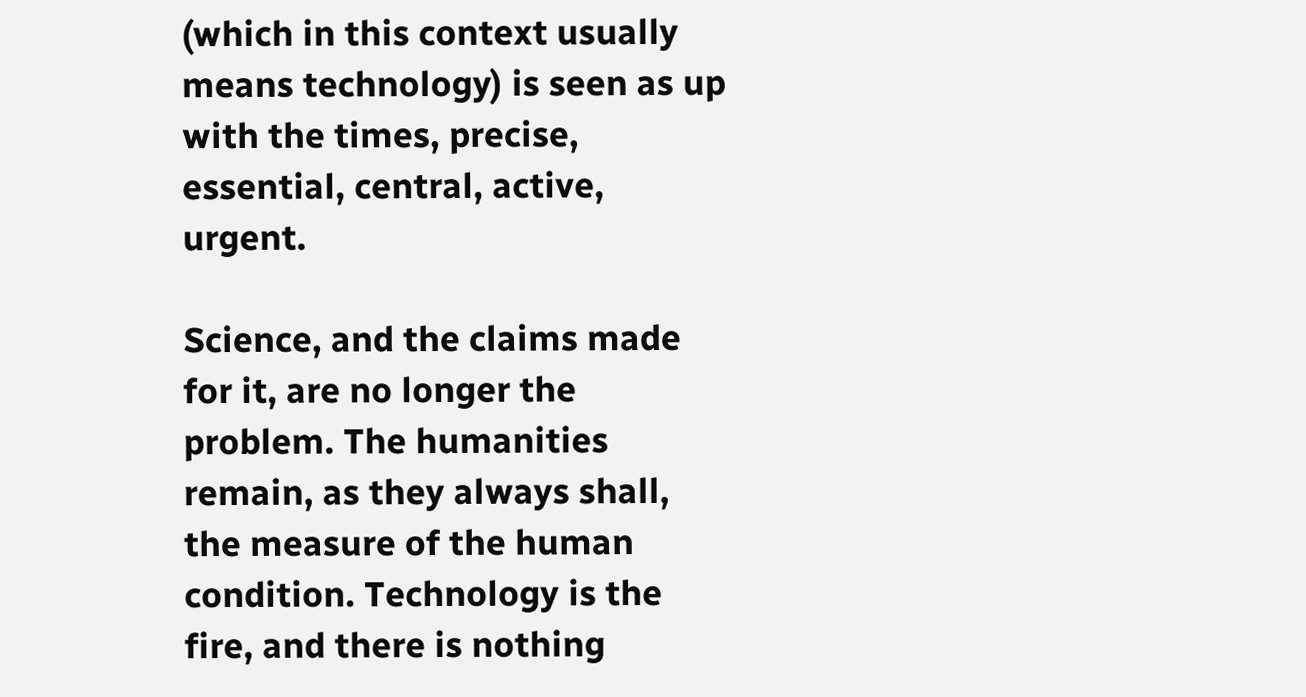(which in this context usually means technology) is seen as up with the times, precise, essential, central, active, urgent.

Science, and the claims made for it, are no longer the problem. The humanities remain, as they always shall, the measure of the human condition. Technology is the fire, and there is nothing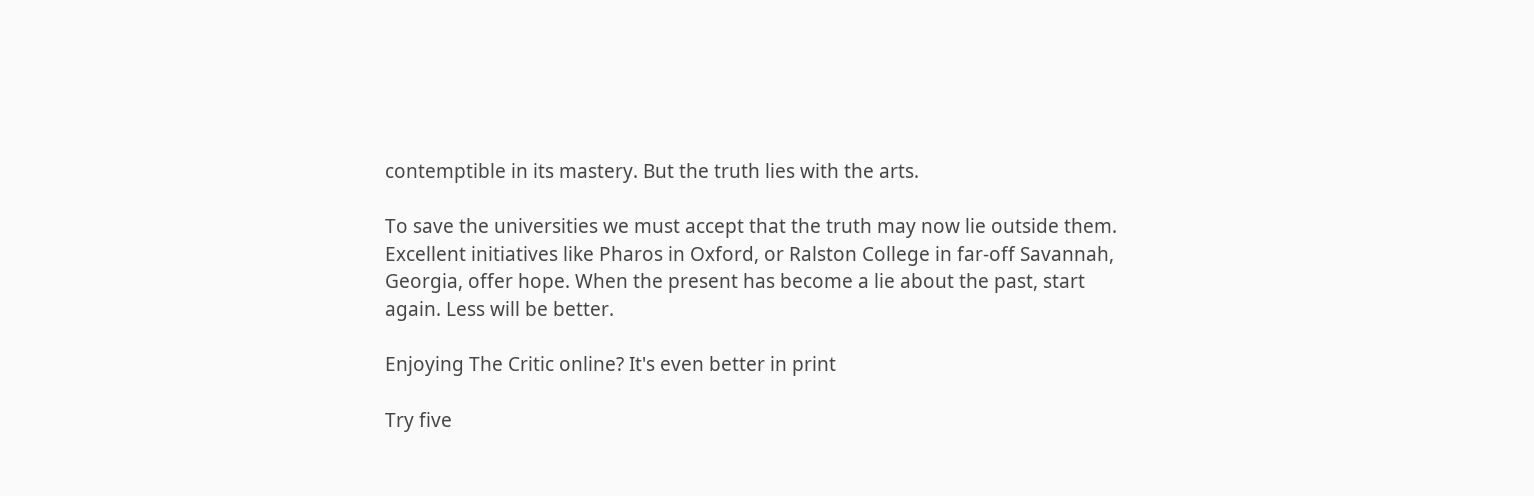contemptible in its mastery. But the truth lies with the arts.

To save the universities we must accept that the truth may now lie outside them. Excellent initiatives like Pharos in Oxford, or Ralston College in far-off Savannah, Georgia, offer hope. When the present has become a lie about the past, start again. Less will be better.

Enjoying The Critic online? It's even better in print

Try five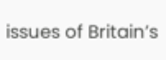issues of Britain’s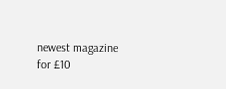newest magazine for £10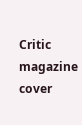Critic magazine cover